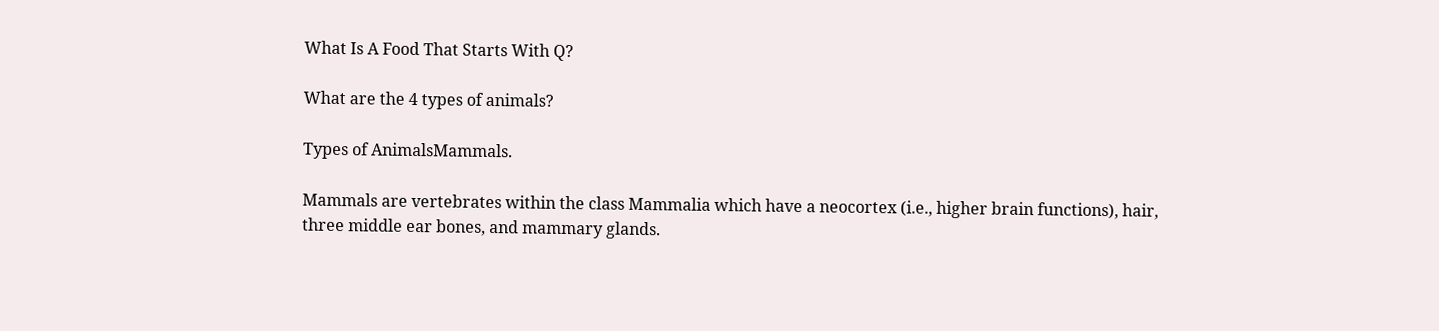What Is A Food That Starts With Q?

What are the 4 types of animals?

Types of AnimalsMammals.

Mammals are vertebrates within the class Mammalia which have a neocortex (i.e., higher brain functions), hair, three middle ear bones, and mammary glands.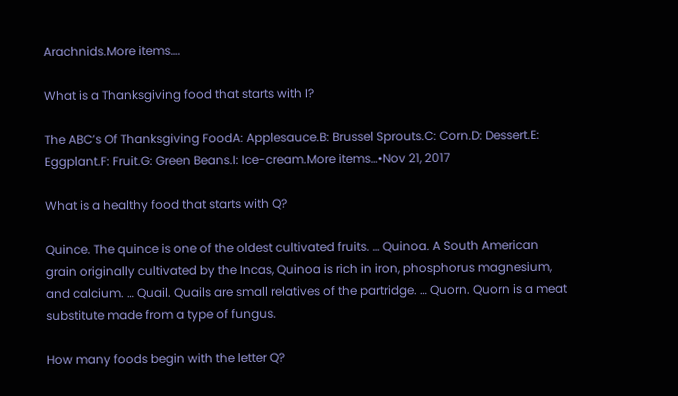Arachnids.More items….

What is a Thanksgiving food that starts with I?

The ABC’s Of Thanksgiving FoodA: Applesauce.B: Brussel Sprouts.C: Corn.D: Dessert.E: Eggplant.F: Fruit.G: Green Beans.I: Ice-cream.More items…•Nov 21, 2017

What is a healthy food that starts with Q?

Quince. The quince is one of the oldest cultivated fruits. … Quinoa. A South American grain originally cultivated by the Incas, Quinoa is rich in iron, phosphorus magnesium, and calcium. … Quail. Quails are small relatives of the partridge. … Quorn. Quorn is a meat substitute made from a type of fungus.

How many foods begin with the letter Q?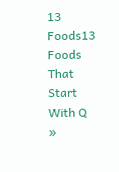13 Foods13 Foods That Start With Q »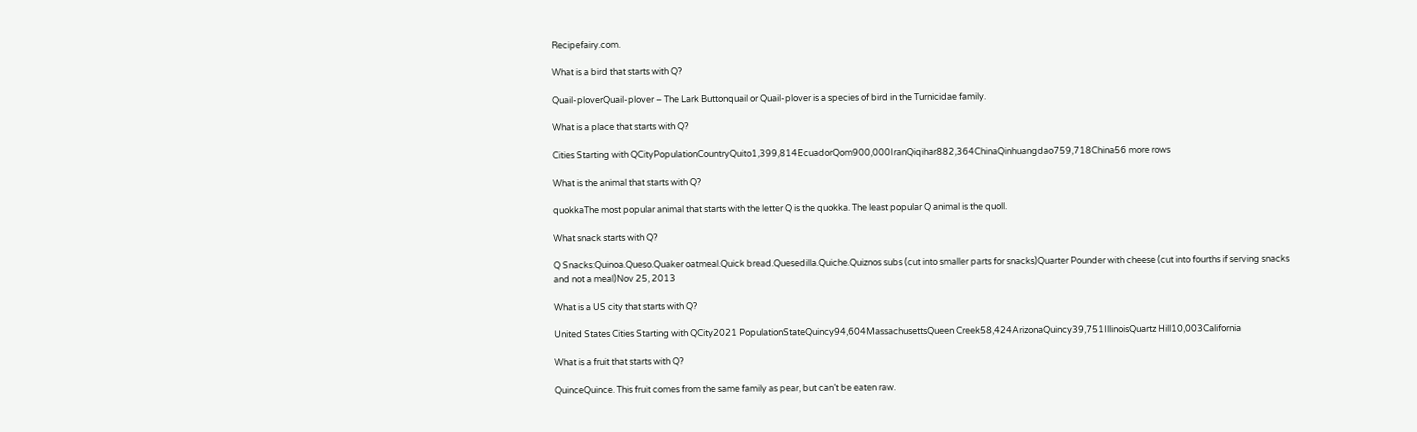Recipefairy.com.

What is a bird that starts with Q?

Quail-ploverQuail-plover – The Lark Buttonquail or Quail-plover is a species of bird in the Turnicidae family.

What is a place that starts with Q?

Cities Starting with QCityPopulationCountryQuito1,399,814EcuadorQom900,000IranQiqihar882,364ChinaQinhuangdao759,718China56 more rows

What is the animal that starts with Q?

quokkaThe most popular animal that starts with the letter Q is the quokka. The least popular Q animal is the quoll.

What snack starts with Q?

Q Snacks:Quinoa.Queso.Quaker oatmeal.Quick bread.Quesedilla.Quiche.Quiznos subs (cut into smaller parts for snacks)Quarter Pounder with cheese (cut into fourths if serving snacks and not a meal)Nov 25, 2013

What is a US city that starts with Q?

United States Cities Starting with QCity2021 PopulationStateQuincy94,604MassachusettsQueen Creek58,424ArizonaQuincy39,751IllinoisQuartz Hill10,003California

What is a fruit that starts with Q?

QuinceQuince. This fruit comes from the same family as pear, but can’t be eaten raw.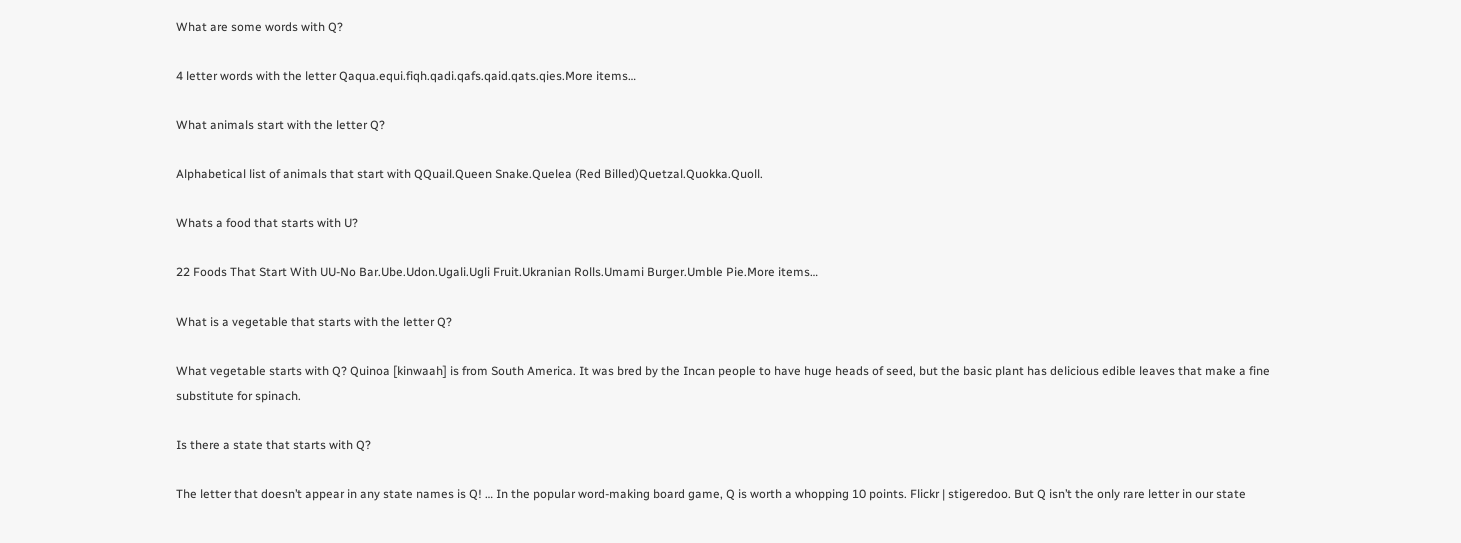What are some words with Q?

4 letter words with the letter Qaqua.equi.fiqh.qadi.qafs.qaid.qats.qies.More items…

What animals start with the letter Q?

Alphabetical list of animals that start with QQuail.Queen Snake.Quelea (Red Billed)Quetzal.Quokka.Quoll.

Whats a food that starts with U?

22 Foods That Start With UU-No Bar.Ube.Udon.Ugali.Ugli Fruit.Ukranian Rolls.Umami Burger.Umble Pie.More items…

What is a vegetable that starts with the letter Q?

What vegetable starts with Q? Quinoa [kinwaah] is from South America. It was bred by the Incan people to have huge heads of seed, but the basic plant has delicious edible leaves that make a fine substitute for spinach.

Is there a state that starts with Q?

The letter that doesn’t appear in any state names is Q! … In the popular word-making board game, Q is worth a whopping 10 points. Flickr | stigeredoo. But Q isn’t the only rare letter in our state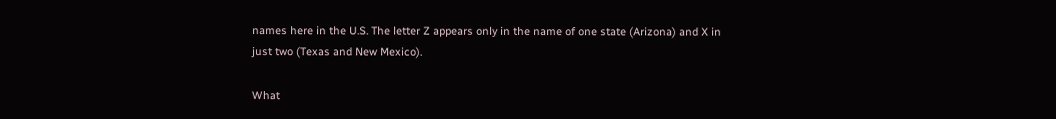names here in the U.S. The letter Z appears only in the name of one state (Arizona) and X in just two (Texas and New Mexico).

What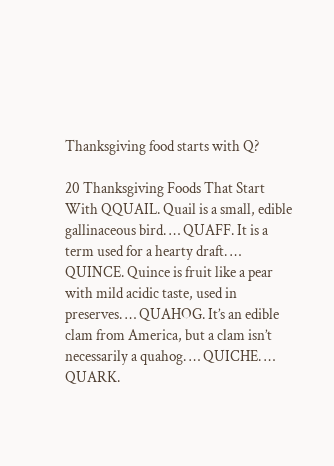Thanksgiving food starts with Q?

20 Thanksgiving Foods That Start With QQUAIL. Quail is a small, edible gallinaceous bird. … QUAFF. It is a term used for a hearty draft. … QUINCE. Quince is fruit like a pear with mild acidic taste, used in preserves. … QUAHOG. It’s an edible clam from America, but a clam isn’t necessarily a quahog. … QUICHE. … QUARK.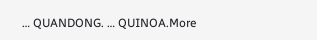… QUANDONG. … QUINOA.More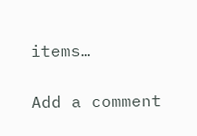items…

Add a comment